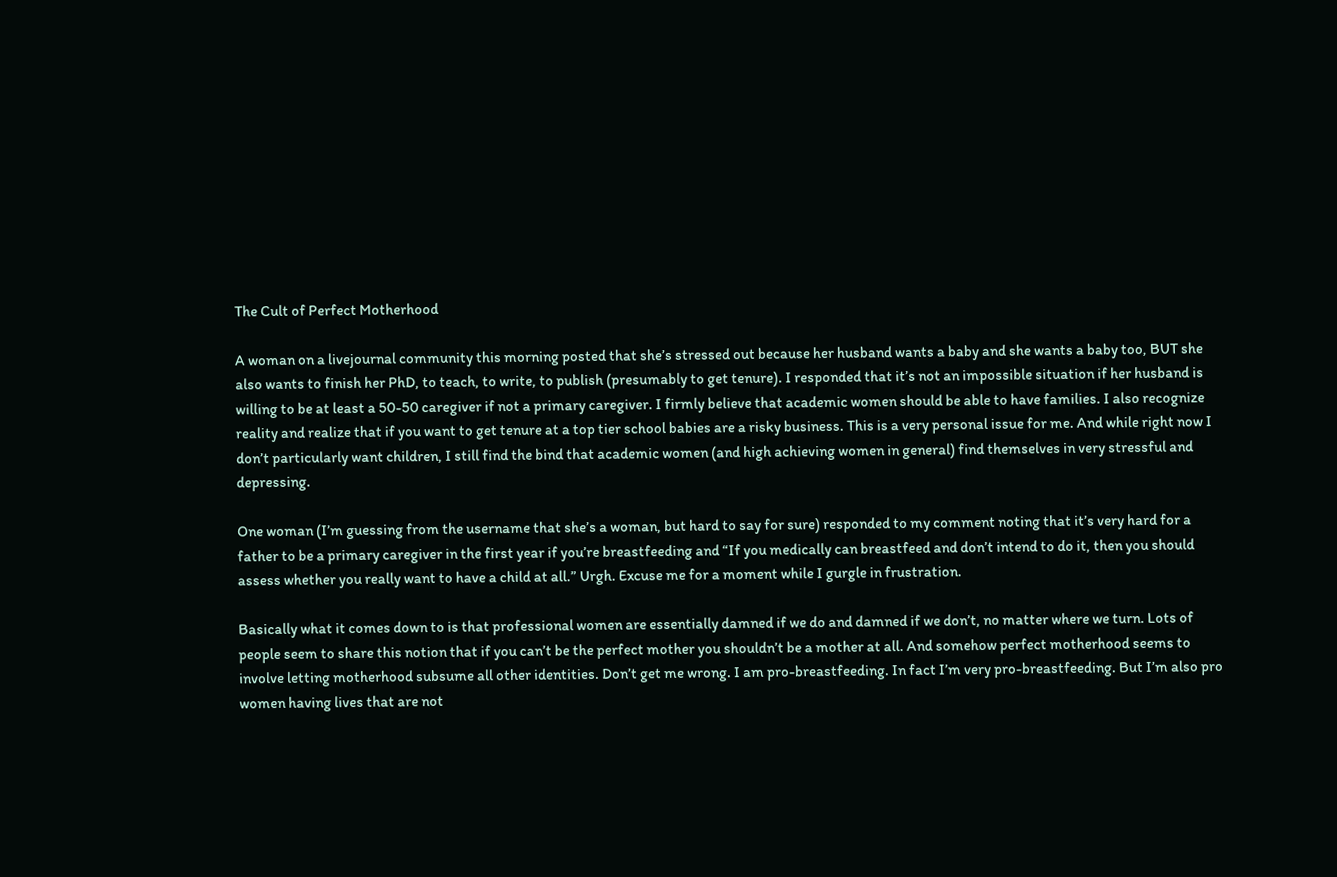The Cult of Perfect Motherhood

A woman on a livejournal community this morning posted that she’s stressed out because her husband wants a baby and she wants a baby too, BUT she also wants to finish her PhD, to teach, to write, to publish (presumably to get tenure). I responded that it’s not an impossible situation if her husband is willing to be at least a 50-50 caregiver if not a primary caregiver. I firmly believe that academic women should be able to have families. I also recognize reality and realize that if you want to get tenure at a top tier school babies are a risky business. This is a very personal issue for me. And while right now I don’t particularly want children, I still find the bind that academic women (and high achieving women in general) find themselves in very stressful and depressing.

One woman (I’m guessing from the username that she’s a woman, but hard to say for sure) responded to my comment noting that it’s very hard for a father to be a primary caregiver in the first year if you’re breastfeeding and “If you medically can breastfeed and don’t intend to do it, then you should assess whether you really want to have a child at all.” Urgh. Excuse me for a moment while I gurgle in frustration.

Basically what it comes down to is that professional women are essentially damned if we do and damned if we don’t, no matter where we turn. Lots of people seem to share this notion that if you can’t be the perfect mother you shouldn’t be a mother at all. And somehow perfect motherhood seems to involve letting motherhood subsume all other identities. Don’t get me wrong. I am pro-breastfeeding. In fact I’m very pro-breastfeeding. But I’m also pro women having lives that are not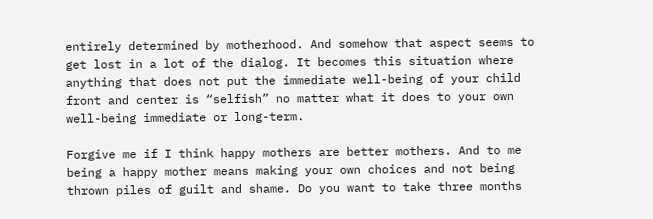entirely determined by motherhood. And somehow that aspect seems to get lost in a lot of the dialog. It becomes this situation where anything that does not put the immediate well-being of your child front and center is “selfish” no matter what it does to your own well-being immediate or long-term.

Forgive me if I think happy mothers are better mothers. And to me being a happy mother means making your own choices and not being thrown piles of guilt and shame. Do you want to take three months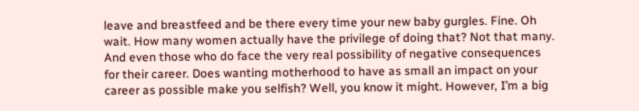leave and breastfeed and be there every time your new baby gurgles. Fine. Oh wait. How many women actually have the privilege of doing that? Not that many. And even those who do face the very real possibility of negative consequences for their career. Does wanting motherhood to have as small an impact on your career as possible make you selfish? Well, you know it might. However, I’m a big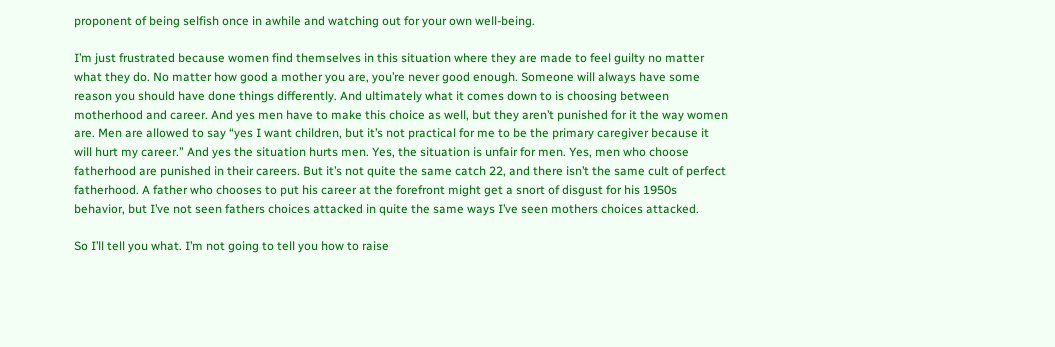proponent of being selfish once in awhile and watching out for your own well-being.

I’m just frustrated because women find themselves in this situation where they are made to feel guilty no matter what they do. No matter how good a mother you are, you’re never good enough. Someone will always have some reason you should have done things differently. And ultimately what it comes down to is choosing between motherhood and career. And yes men have to make this choice as well, but they aren’t punished for it the way women are. Men are allowed to say “yes I want children, but it’s not practical for me to be the primary caregiver because it will hurt my career.” And yes the situation hurts men. Yes, the situation is unfair for men. Yes, men who choose fatherhood are punished in their careers. But it’s not quite the same catch 22, and there isn’t the same cult of perfect fatherhood. A father who chooses to put his career at the forefront might get a snort of disgust for his 1950s behavior, but I’ve not seen fathers choices attacked in quite the same ways I’ve seen mothers choices attacked.

So I’ll tell you what. I’m not going to tell you how to raise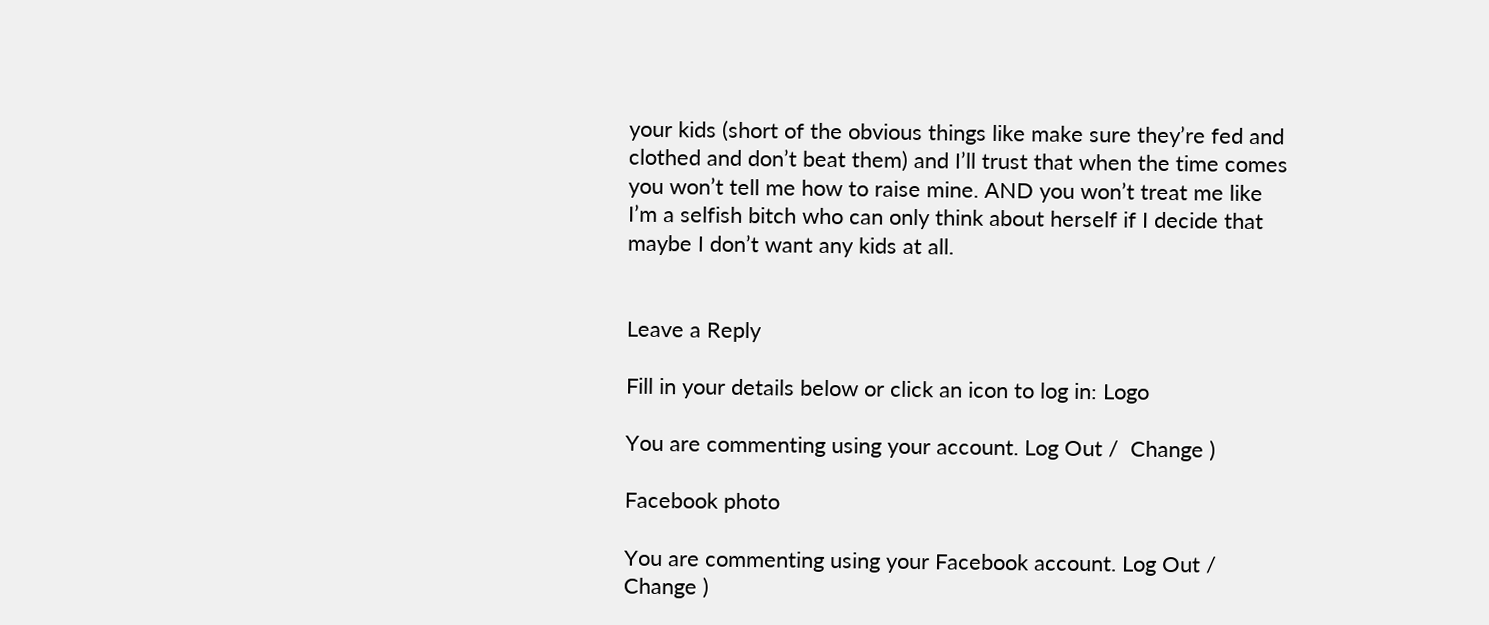your kids (short of the obvious things like make sure they’re fed and clothed and don’t beat them) and I’ll trust that when the time comes you won’t tell me how to raise mine. AND you won’t treat me like I’m a selfish bitch who can only think about herself if I decide that maybe I don’t want any kids at all.


Leave a Reply

Fill in your details below or click an icon to log in: Logo

You are commenting using your account. Log Out /  Change )

Facebook photo

You are commenting using your Facebook account. Log Out /  Change )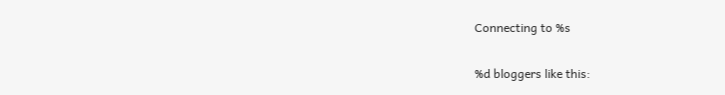Connecting to %s

%d bloggers like this: